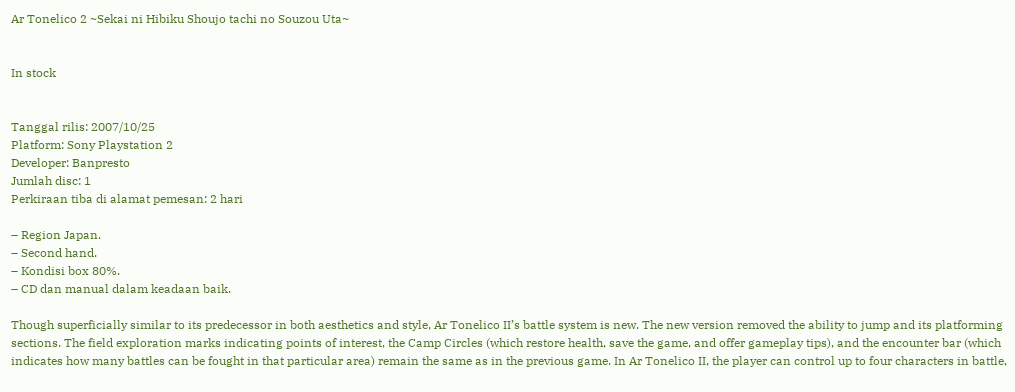Ar Tonelico 2 ~Sekai ni Hibiku Shoujo tachi no Souzou Uta~


In stock


Tanggal rilis: 2007/10/25
Platform: Sony Playstation 2
Developer: Banpresto
Jumlah disc: 1
Perkiraan tiba di alamat pemesan: 2 hari

– Region Japan.
– Second hand.
– Kondisi box 80%.
– CD dan manual dalam keadaan baik.

Though superficially similar to its predecessor in both aesthetics and style, Ar Tonelico II’s battle system is new. The new version removed the ability to jump and its platforming sections. The field exploration marks indicating points of interest, the Camp Circles (which restore health, save the game, and offer gameplay tips), and the encounter bar (which indicates how many battles can be fought in that particular area) remain the same as in the previous game. In Ar Tonelico II, the player can control up to four characters in battle,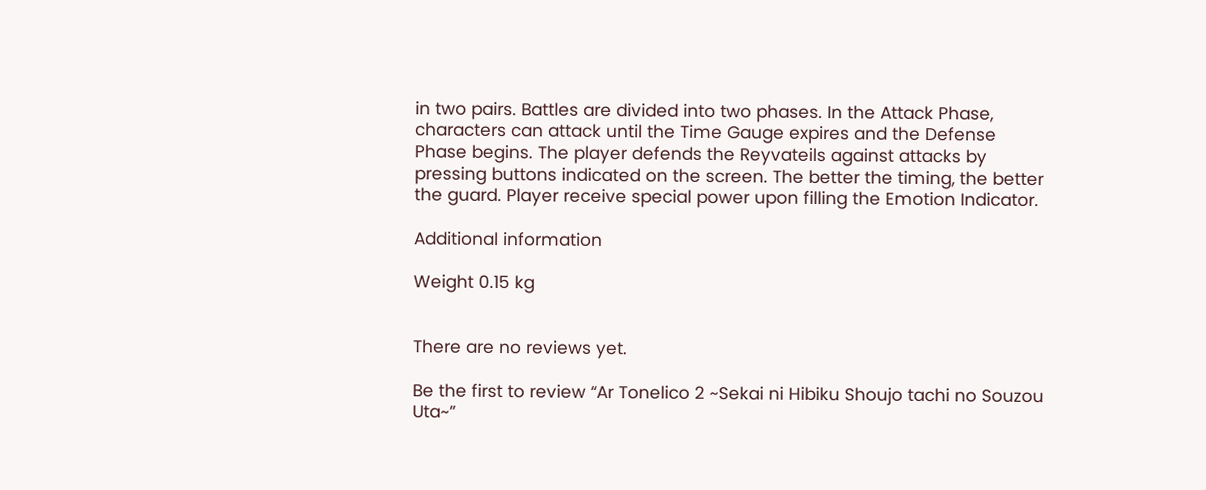in two pairs. Battles are divided into two phases. In the Attack Phase, characters can attack until the Time Gauge expires and the Defense Phase begins. The player defends the Reyvateils against attacks by pressing buttons indicated on the screen. The better the timing, the better the guard. Player receive special power upon filling the Emotion Indicator.

Additional information

Weight 0.15 kg


There are no reviews yet.

Be the first to review “Ar Tonelico 2 ~Sekai ni Hibiku Shoujo tachi no Souzou Uta~”